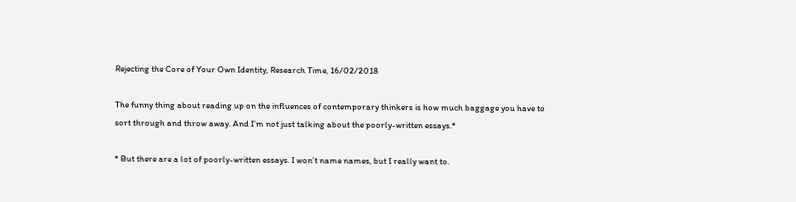Rejecting the Core of Your Own Identity, Research Time, 16/02/2018

The funny thing about reading up on the influences of contemporary thinkers is how much baggage you have to sort through and throw away. And I’m not just talking about the poorly-written essays.*

* But there are a lot of poorly-written essays. I won’t name names, but I really want to.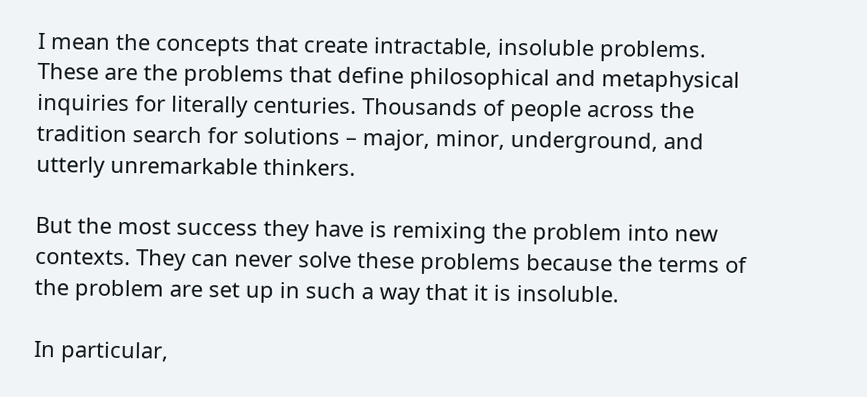I mean the concepts that create intractable, insoluble problems. These are the problems that define philosophical and metaphysical inquiries for literally centuries. Thousands of people across the tradition search for solutions – major, minor, underground, and utterly unremarkable thinkers.

But the most success they have is remixing the problem into new contexts. They can never solve these problems because the terms of the problem are set up in such a way that it is insoluble.

In particular,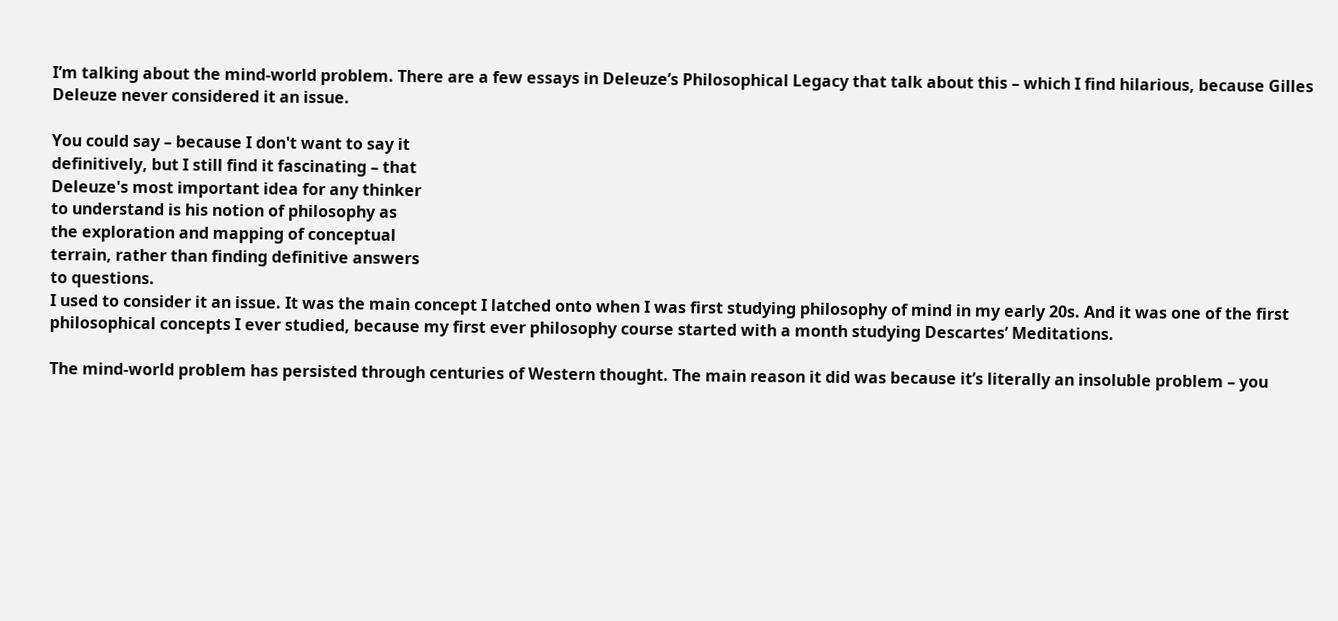I’m talking about the mind-world problem. There are a few essays in Deleuze’s Philosophical Legacy that talk about this – which I find hilarious, because Gilles Deleuze never considered it an issue.

You could say – because I don't want to say it
definitively, but I still find it fascinating – that
Deleuze's most important idea for any thinker
to understand is his notion of philosophy as
the exploration and mapping of conceptual
terrain, rather than finding definitive answers
to questions.
I used to consider it an issue. It was the main concept I latched onto when I was first studying philosophy of mind in my early 20s. And it was one of the first philosophical concepts I ever studied, because my first ever philosophy course started with a month studying Descartes’ Meditations.

The mind-world problem has persisted through centuries of Western thought. The main reason it did was because it’s literally an insoluble problem – you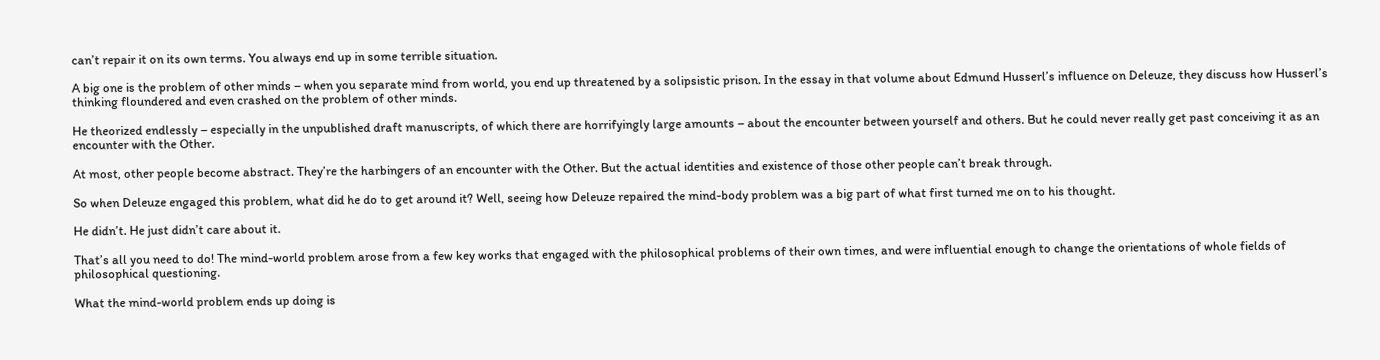can’t repair it on its own terms. You always end up in some terrible situation.

A big one is the problem of other minds – when you separate mind from world, you end up threatened by a solipsistic prison. In the essay in that volume about Edmund Husserl’s influence on Deleuze, they discuss how Husserl’s thinking floundered and even crashed on the problem of other minds.

He theorized endlessly – especially in the unpublished draft manuscripts, of which there are horrifyingly large amounts – about the encounter between yourself and others. But he could never really get past conceiving it as an encounter with the Other.

At most, other people become abstract. They’re the harbingers of an encounter with the Other. But the actual identities and existence of those other people can’t break through.

So when Deleuze engaged this problem, what did he do to get around it? Well, seeing how Deleuze repaired the mind-body problem was a big part of what first turned me on to his thought.

He didn’t. He just didn’t care about it.

That’s all you need to do! The mind-world problem arose from a few key works that engaged with the philosophical problems of their own times, and were influential enough to change the orientations of whole fields of philosophical questioning.

What the mind-world problem ends up doing is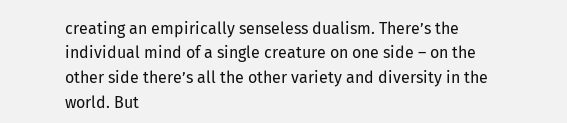creating an empirically senseless dualism. There’s the individual mind of a single creature on one side – on the other side there’s all the other variety and diversity in the world. But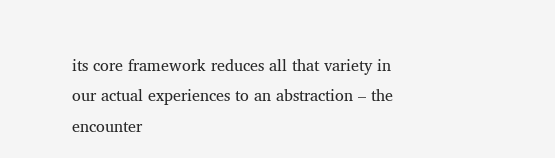its core framework reduces all that variety in our actual experiences to an abstraction – the encounter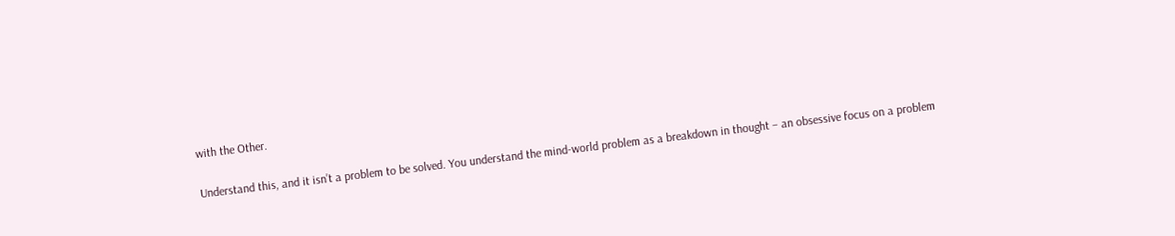with the Other.

Understand this, and it isn’t a problem to be solved. You understand the mind-world problem as a breakdown in thought – an obsessive focus on a problem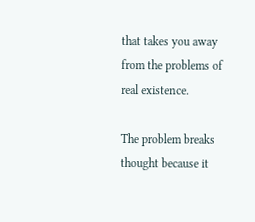that takes you away from the problems of real existence.

The problem breaks thought because it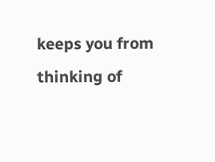keeps you from thinking of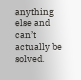anything else and can’t actually be solved.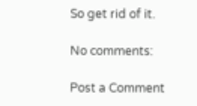So get rid of it.

No comments:

Post a Comment